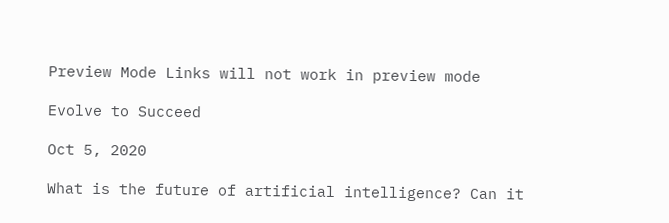Preview Mode Links will not work in preview mode

Evolve to Succeed

Oct 5, 2020

What is the future of artificial intelligence? Can it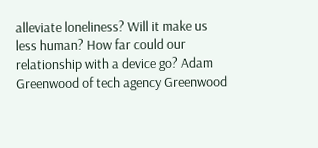alleviate loneliness? Will it make us less human? How far could our relationship with a device go? Adam Greenwood of tech agency Greenwood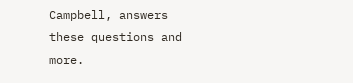Campbell, answers these questions and more.